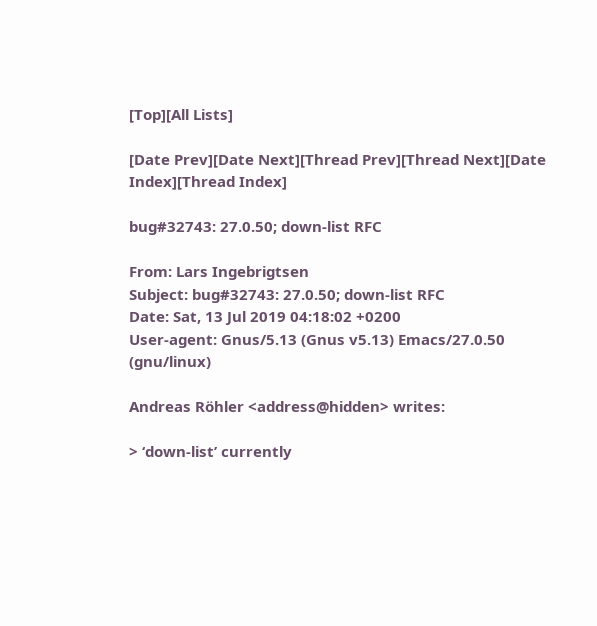[Top][All Lists]

[Date Prev][Date Next][Thread Prev][Thread Next][Date Index][Thread Index]

bug#32743: 27.0.50; down-list RFC

From: Lars Ingebrigtsen
Subject: bug#32743: 27.0.50; down-list RFC
Date: Sat, 13 Jul 2019 04:18:02 +0200
User-agent: Gnus/5.13 (Gnus v5.13) Emacs/27.0.50 (gnu/linux)

Andreas Röhler <address@hidden> writes:

> ‘down-list’ currently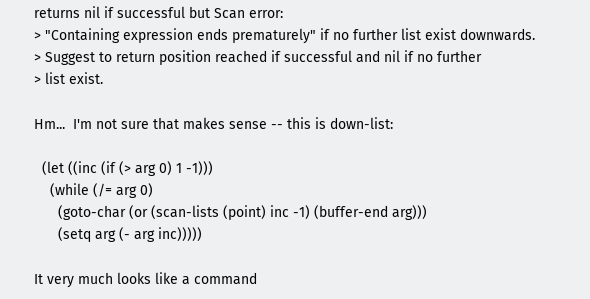returns nil if successful but Scan error:
> "Containing expression ends prematurely" if no further list exist downwards.
> Suggest to return position reached if successful and nil if no further
> list exist.

Hm...  I'm not sure that makes sense -- this is down-list:

  (let ((inc (if (> arg 0) 1 -1)))
    (while (/= arg 0)
      (goto-char (or (scan-lists (point) inc -1) (buffer-end arg)))
      (setq arg (- arg inc)))))

It very much looks like a command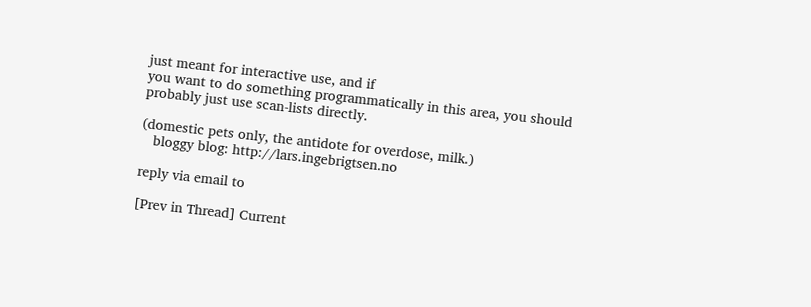just meant for interactive use, and if
you want to do something programmatically in this area, you should
probably just use scan-lists directly.

(domestic pets only, the antidote for overdose, milk.)
   bloggy blog: http://lars.ingebrigtsen.no

reply via email to

[Prev in Thread] Current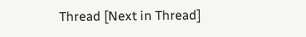Thread [Next in Thread]